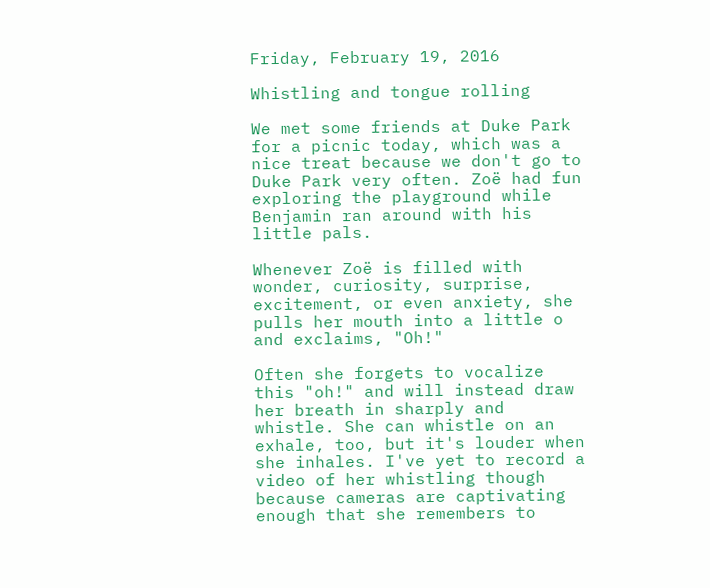Friday, February 19, 2016

Whistling and tongue rolling

We met some friends at Duke Park for a picnic today, which was a nice treat because we don't go to Duke Park very often. Zoë had fun exploring the playground while Benjamin ran around with his little pals.

Whenever Zoë is filled with wonder, curiosity, surprise, excitement, or even anxiety, she pulls her mouth into a little o and exclaims, "Oh!"

Often she forgets to vocalize this "oh!" and will instead draw her breath in sharply and whistle. She can whistle on an exhale, too, but it's louder when she inhales. I've yet to record a video of her whistling though because cameras are captivating enough that she remembers to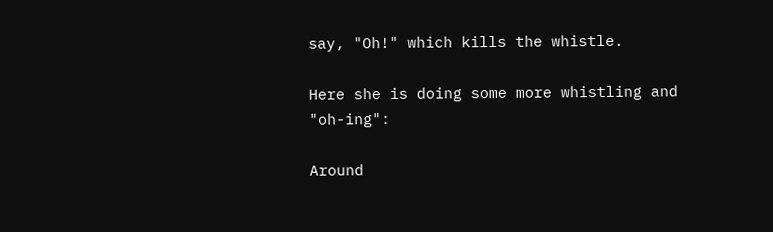say, "Oh!" which kills the whistle.

Here she is doing some more whistling and "oh-ing":

Around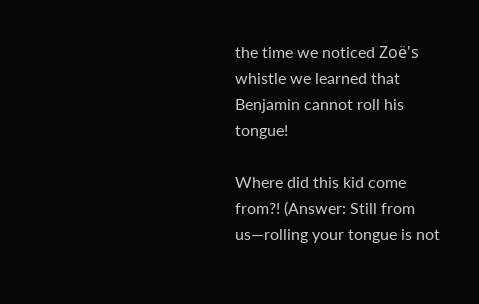the time we noticed Zoë's whistle we learned that Benjamin cannot roll his tongue!

Where did this kid come from?! (Answer: Still from us—rolling your tongue is not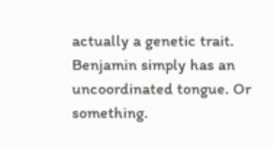actually a genetic trait. Benjamin simply has an uncoordinated tongue. Or something.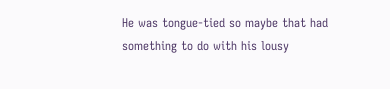He was tongue-tied so maybe that had something to do with his lousy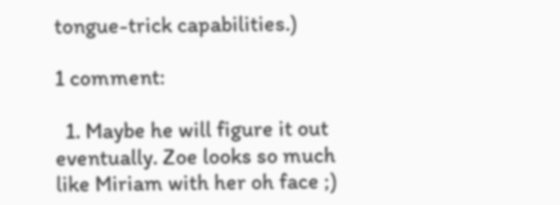tongue-trick capabilities.)

1 comment:

  1. Maybe he will figure it out eventually. Zoe looks so much like Miriam with her oh face ;)